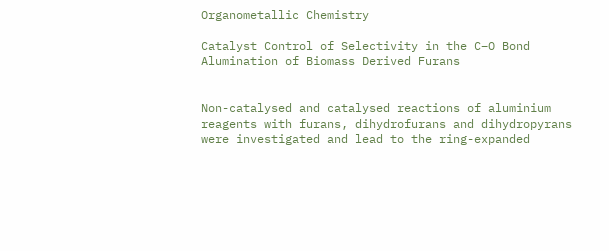Organometallic Chemistry

Catalyst Control of Selectivity in the C–O Bond Alumination of Biomass Derived Furans


Non-catalysed and catalysed reactions of aluminium reagents with furans, dihydrofurans and dihydropyrans were investigated and lead to the ring-expanded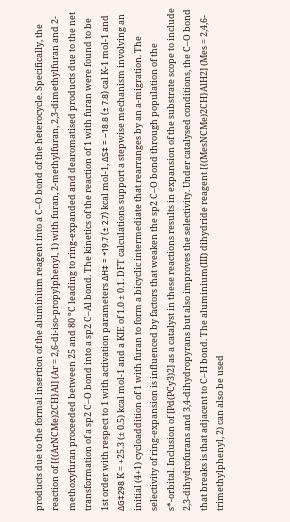products due to the formal insertion of the aluminium reagent into a C–O bond of the heterocycle. Specifically, the reaction of [{(ArNCMe)2CH}Al] (Ar = 2,6-di-iso-propylphenyl, 1) with furan, 2-methylfuran, 2,3-dimethylfuran and 2-methoxyfuran proceeded between 25 and 80 ºC leading to ring-expanded and dearomatised products due to the net transformation of a sp2 C–O bond into a sp2 C–Al bond. The kinetics of the reaction of 1 with furan were found to be 1st order with respect to 1 with activation parameters ΔH‡ = +19.7 (± 2.7) kcal mol-1, ΔS‡ = –18.8 (± 7.8) cal K-1 mol-1 and ΔG‡298 K = +25.3 (± 0.5) kcal mol-1 and a KIE of 1.0 ± 0.1. DFT calculations support a stepwise mechanism involving an initial (4+1) cycloaddition of 1 with furan to form a bicyclic intermediate that rearranges by an a-migration. The selectivity of ring-expansion is influenced by factors that weaken the sp2 C–O bond through population of the s*-orbital. Inclusion of [Pd(PCy3)2] as a catalyst in these reactions results in expansion of the substrate scope to include 2,3-dihydrofurans and 3,4-dihydropyrans but also improves the selectivity. Under catalysed conditions, the C–O bond that breaks is that adjacent to C–H bond. The aluminium(III) dihydride reagent [{(MesNCMe)2CH}AlH2] (Mes = 2,4,6-trimethylphenyl, 2) can also be used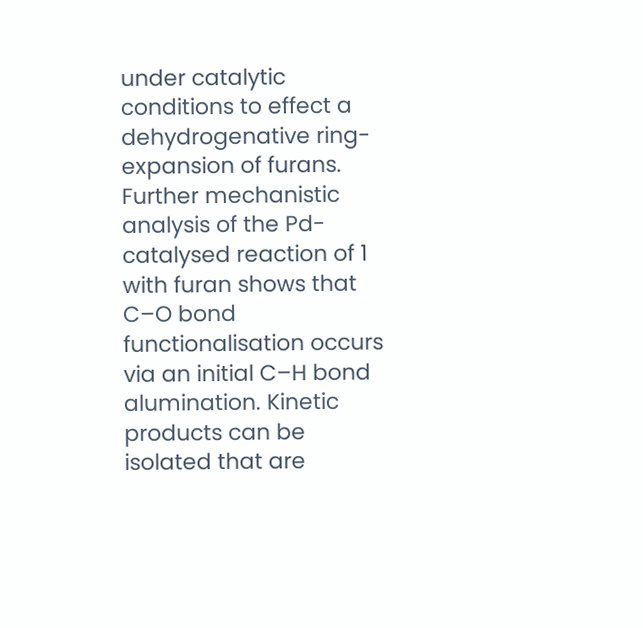under catalytic conditions to effect a dehydrogenative ring-expansion of furans. Further mechanistic analysis of the Pd-catalysed reaction of 1 with furan shows that C–O bond functionalisation occurs via an initial C–H bond alumination. Kinetic products can be isolated that are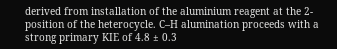derived from installation of the aluminium reagent at the 2-position of the heterocycle. C–H alumination proceeds with a strong primary KIE of 4.8 ± 0.3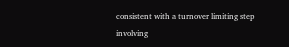consistent with a turnover limiting step involving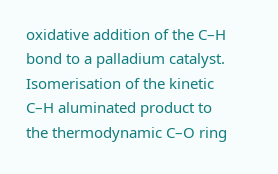oxidative addition of the C–H bond to a palladium catalyst. Isomerisation of the kinetic C–H aluminated product to the thermodynamic C–O ring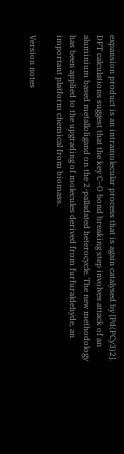expansion product is an intramolecular process that is again catalysed by [Pd(PCy3)2]. DFT calculations suggest that the key C–O bond breaking step involves attack of an aluminium based metalloligand on the 2-palladated heterocycle. The new methodology has been applied to the upgrading of molecules derived from furfuraldehyde, an important platform chemical from biomass.

Version notes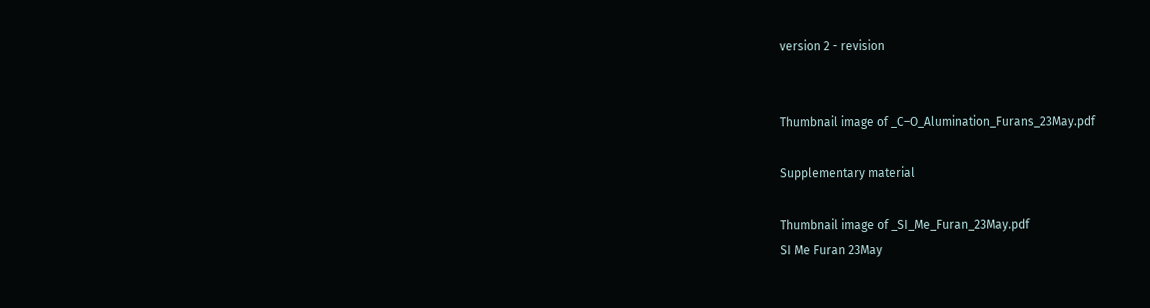version 2 - revision


Thumbnail image of _C–O_Alumination_Furans_23May.pdf

Supplementary material

Thumbnail image of _SI_Me_Furan_23May.pdf
SI Me Furan 23May